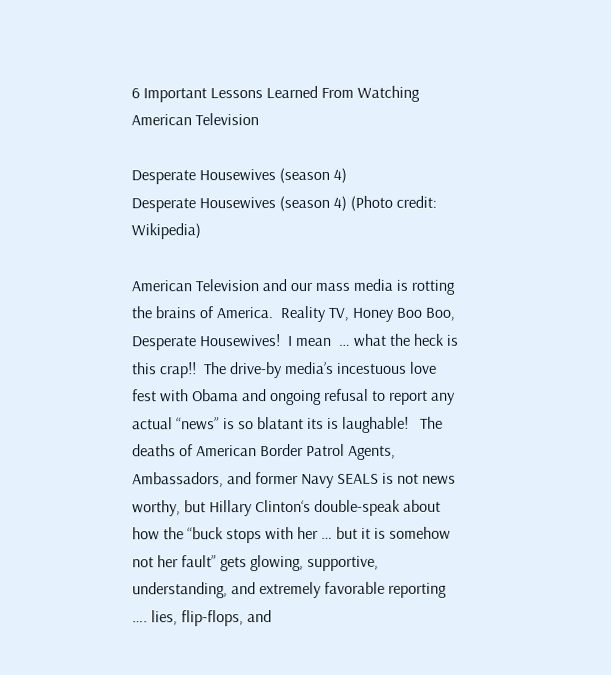6 Important Lessons Learned From Watching American Television

Desperate Housewives (season 4)
Desperate Housewives (season 4) (Photo credit: Wikipedia)

American Television and our mass media is rotting the brains of America.  Reality TV, Honey Boo Boo, Desperate Housewives!  I mean  … what the heck is this crap!!  The drive-by media’s incestuous love fest with Obama and ongoing refusal to report any actual “news” is so blatant its is laughable!   The deaths of American Border Patrol Agents, Ambassadors, and former Navy SEALS is not news worthy, but Hillary Clinton‘s double-speak about how the “buck stops with her … but it is somehow not her fault” gets glowing, supportive, understanding, and extremely favorable reporting …. lies, flip-flops, and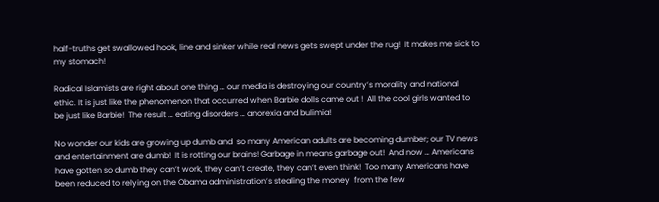half-truths get swallowed hook, line and sinker while real news gets swept under the rug!  It makes me sick to my stomach!

Radical Islamists are right about one thing … our media is destroying our country’s morality and national ethic. It is just like the phenomenon that occurred when Barbie dolls came out !  All the cool girls wanted to be just like Barbie!  The result … eating disorders … anorexia and bulimia!

No wonder our kids are growing up dumb and  so many American adults are becoming dumber; our TV news and entertainment are dumb!  It is rotting our brains! Garbage in means garbage out!  And now … Americans have gotten so dumb they can’t work, they can’t create, they can’t even think!  Too many Americans have been reduced to relying on the Obama administration’s stealing the money  from the few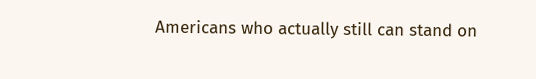Americans who actually still can stand on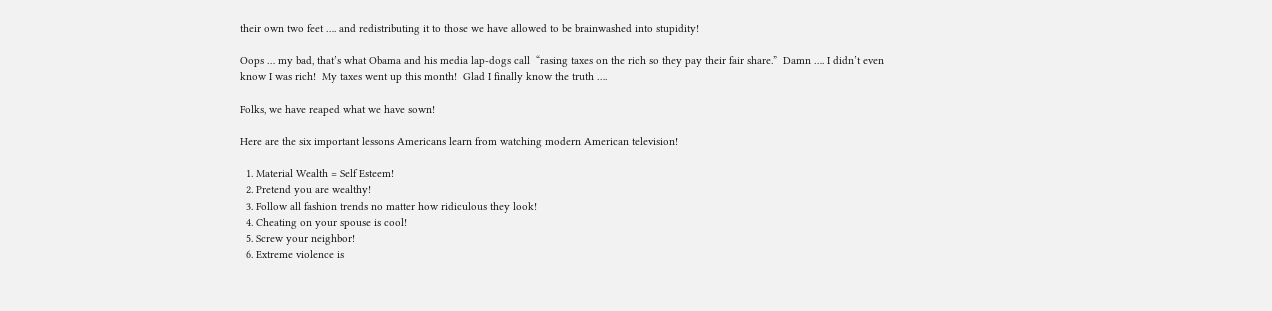their own two feet …. and redistributing it to those we have allowed to be brainwashed into stupidity!

Oops … my bad, that’s what Obama and his media lap-dogs call  “rasing taxes on the rich so they pay their fair share.”  Damn …. I didn’t even know I was rich!  My taxes went up this month!  Glad I finally know the truth ….

Folks, we have reaped what we have sown!

Here are the six important lessons Americans learn from watching modern American television!

  1. Material Wealth = Self Esteem!
  2. Pretend you are wealthy!
  3. Follow all fashion trends no matter how ridiculous they look!
  4. Cheating on your spouse is cool!
  5. Screw your neighbor!
  6. Extreme violence is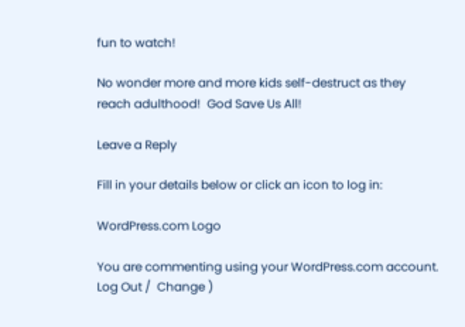fun to watch!

No wonder more and more kids self-destruct as they reach adulthood!  God Save Us All!

Leave a Reply

Fill in your details below or click an icon to log in:

WordPress.com Logo

You are commenting using your WordPress.com account. Log Out /  Change )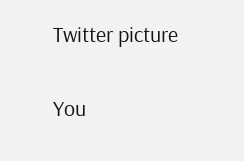Twitter picture

You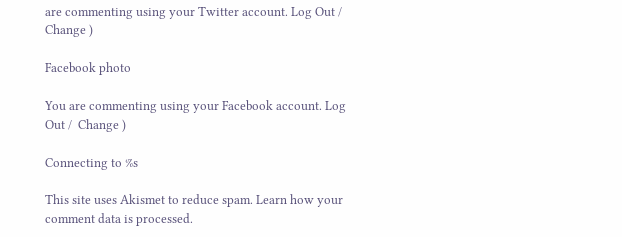are commenting using your Twitter account. Log Out /  Change )

Facebook photo

You are commenting using your Facebook account. Log Out /  Change )

Connecting to %s

This site uses Akismet to reduce spam. Learn how your comment data is processed.